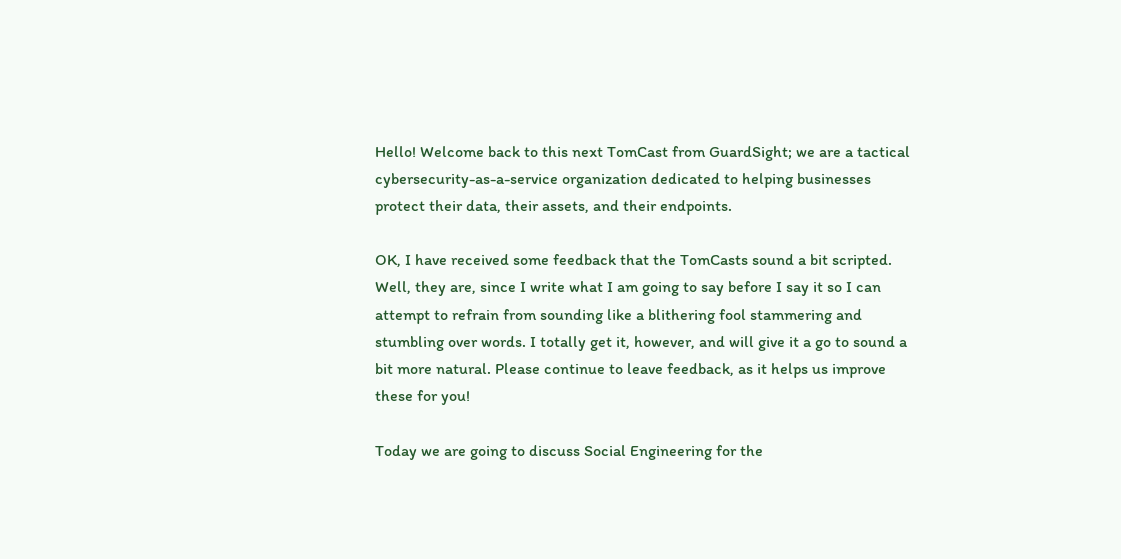Hello! Welcome back to this next TomCast from GuardSight; we are a tactical cybersecurity-as-a-service organization dedicated to helping businesses protect their data, their assets, and their endpoints.

OK, I have received some feedback that the TomCasts sound a bit scripted. Well, they are, since I write what I am going to say before I say it so I can attempt to refrain from sounding like a blithering fool stammering and stumbling over words. I totally get it, however, and will give it a go to sound a bit more natural. Please continue to leave feedback, as it helps us improve these for you!

Today we are going to discuss Social Engineering for the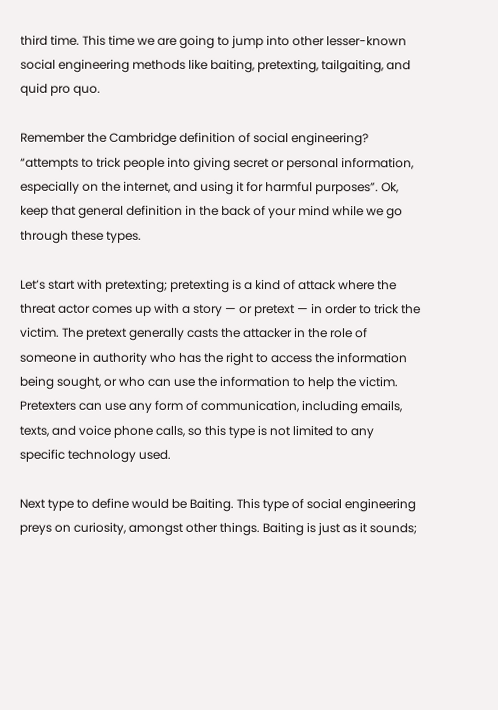third time. This time we are going to jump into other lesser-known social engineering methods like baiting, pretexting, tailgaiting, and quid pro quo.

Remember the Cambridge definition of social engineering? “attempts to trick people into giving secret or personal information, especially on the internet, and using it for harmful purposes”. Ok, keep that general definition in the back of your mind while we go through these types.

Let’s start with pretexting; pretexting is a kind of attack where the threat actor comes up with a story — or pretext — in order to trick the victim. The pretext generally casts the attacker in the role of someone in authority who has the right to access the information being sought, or who can use the information to help the victim. Pretexters can use any form of communication, including emails, texts, and voice phone calls, so this type is not limited to any specific technology used.

Next type to define would be Baiting. This type of social engineering preys on curiosity, amongst other things. Baiting is just as it sounds;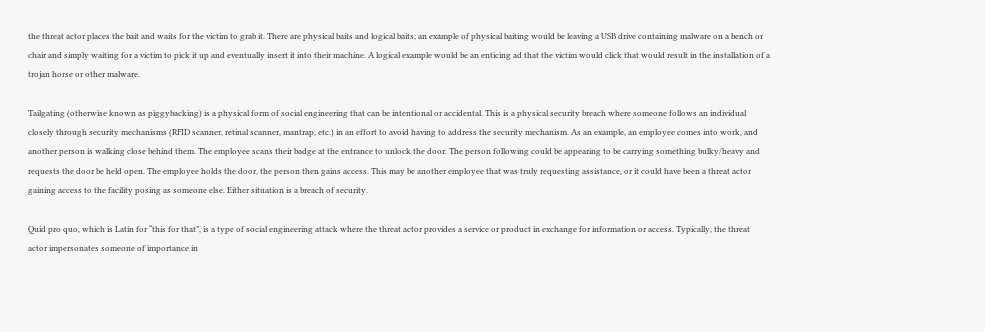the threat actor places the bait and waits for the victim to grab it. There are physical baits and logical baits; an example of physical baiting would be leaving a USB drive containing malware on a bench or chair and simply waiting for a victim to pick it up and eventually insert it into their machine. A logical example would be an enticing ad that the victim would click that would result in the installation of a trojan horse or other malware.

Tailgating (otherwise known as piggybacking) is a physical form of social engineering that can be intentional or accidental. This is a physical security breach where someone follows an individual closely through security mechanisms (RFID scanner, retinal scanner, mantrap, etc.) in an effort to avoid having to address the security mechanism. As an example, an employee comes into work, and another person is walking close behind them. The employee scans their badge at the entrance to unlock the door. The person following could be appearing to be carrying something bulky/heavy and requests the door be held open. The employee holds the door, the person then gains access. This may be another employee that was truly requesting assistance, or it could have been a threat actor gaining access to the facility posing as someone else. Either situation is a breach of security.

Quid pro quo, which is Latin for “this for that”, is a type of social engineering attack where the threat actor provides a service or product in exchange for information or access. Typically, the threat actor impersonates someone of importance in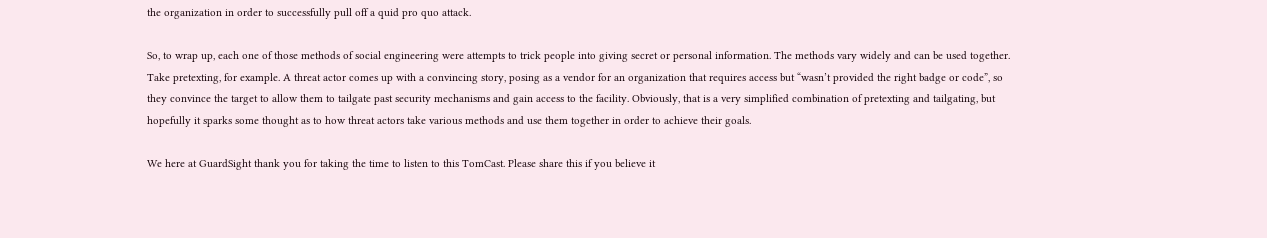the organization in order to successfully pull off a quid pro quo attack.

So, to wrap up, each one of those methods of social engineering were attempts to trick people into giving secret or personal information. The methods vary widely and can be used together. Take pretexting, for example. A threat actor comes up with a convincing story, posing as a vendor for an organization that requires access but “wasn’t provided the right badge or code”, so they convince the target to allow them to tailgate past security mechanisms and gain access to the facility. Obviously, that is a very simplified combination of pretexting and tailgating, but hopefully it sparks some thought as to how threat actors take various methods and use them together in order to achieve their goals.

We here at GuardSight thank you for taking the time to listen to this TomCast. Please share this if you believe it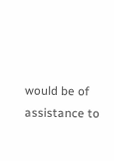would be of assistance to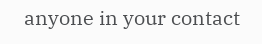anyone in your contact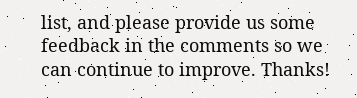list, and please provide us some feedback in the comments so we can continue to improve. Thanks!